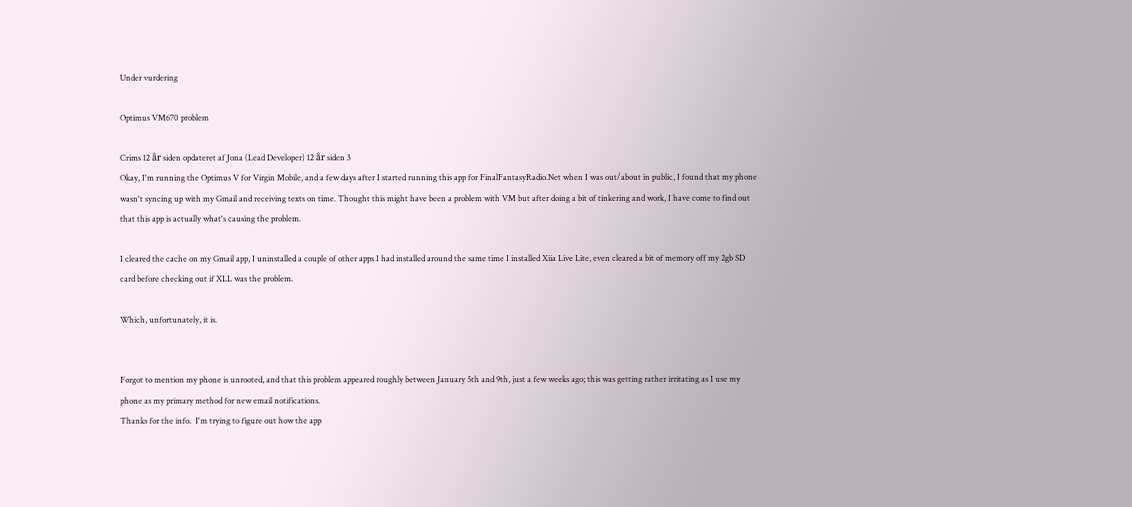Under vurdering

Optimus VM670 problem

Crims 12 år siden opdateret af Jona (Lead Developer) 12 år siden 3
Okay, I'm running the Optimus V for Virgin Mobile, and a few days after I started running this app for FinalFantasyRadio.Net when I was out/about in public, I found that my phone wasn't syncing up with my Gmail and receiving texts on time. Thought this might have been a problem with VM but after doing a bit of tinkering and work, I have come to find out that this app is actually what's causing the problem.

I cleared the cache on my Gmail app, I uninstalled a couple of other apps I had installed around the same time I installed Xiia Live Lite, even cleared a bit of memory off my 2gb SD card before checking out if XLL was the problem.

Which, unfortunately, it is.


Forgot to mention my phone is unrooted, and that this problem appeared roughly between January 5th and 9th, just a few weeks ago; this was getting rather irritating as I use my phone as my primary method for new email notifications.
Thanks for the info.  I'm trying to figure out how the app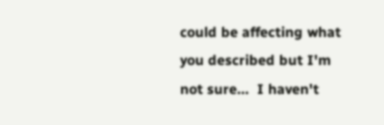could be affecting what you described but I'm not sure...  I haven't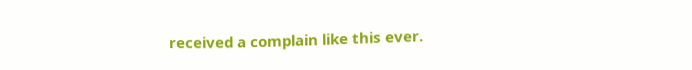received a complain like this ever.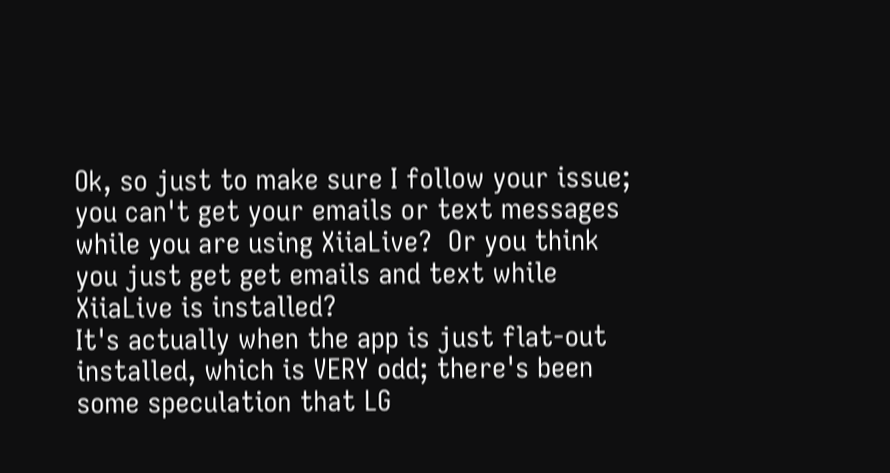Ok, so just to make sure I follow your issue; you can't get your emails or text messages while you are using XiiaLive?  Or you think you just get get emails and text while XiiaLive is installed?
It's actually when the app is just flat-out installed, which is VERY odd; there's been some speculation that LG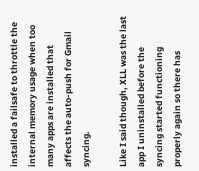installed a failsafe to throttle the internal memory usage when too many apps are installed that affects the auto-push for Gmail syncing.

Like I said though, XLL was the last app I uninstalled before the syncing started functioning properly again so there has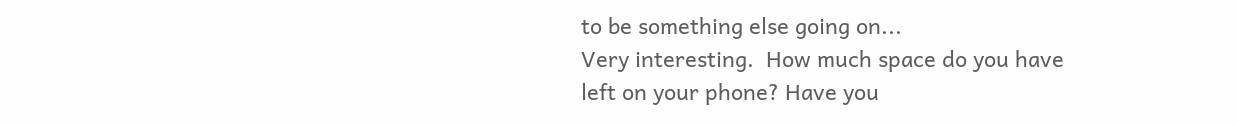to be something else going on...
Very interesting.  How much space do you have left on your phone? Have you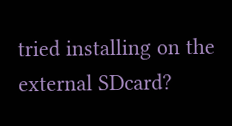tried installing on the external SDcard?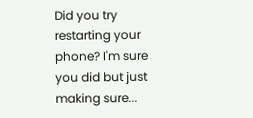Did you try restarting your phone? I'm sure you did but just making sure...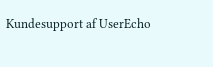Kundesupport af UserEcho